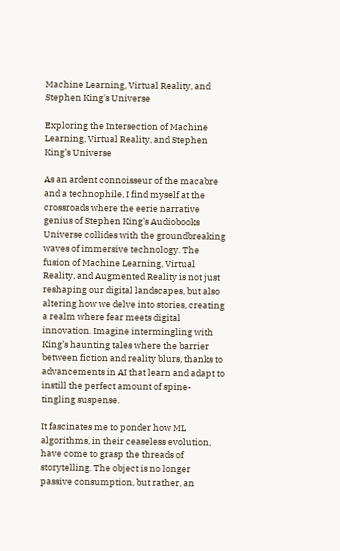Machine Learning, Virtual Reality, and Stephen King's Universe

Exploring the Intersection of Machine Learning, Virtual Reality, and Stephen King’s Universe

As an ardent connoisseur of the macabre and a technophile, I find myself at the crossroads where the eerie narrative genius of Stephen King’s Audiobooks Universe collides with the groundbreaking waves of immersive technology. The fusion of Machine Learning, Virtual Reality, and Augmented Reality is not just reshaping our digital landscapes, but also altering how we delve into stories, creating a realm where fear meets digital innovation. Imagine intermingling with King’s haunting tales where the barrier between fiction and reality blurs, thanks to advancements in AI that learn and adapt to instill the perfect amount of spine-tingling suspense.

It fascinates me to ponder how ML algorithms, in their ceaseless evolution, have come to grasp the threads of storytelling. The object is no longer passive consumption, but rather, an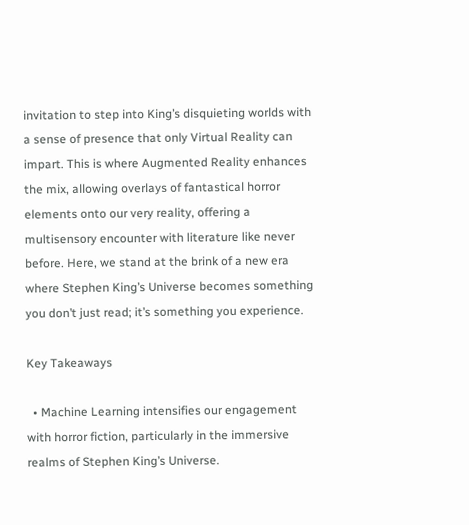invitation to step into King’s disquieting worlds with a sense of presence that only Virtual Reality can impart. This is where Augmented Reality enhances the mix, allowing overlays of fantastical horror elements onto our very reality, offering a multisensory encounter with literature like never before. Here, we stand at the brink of a new era where Stephen King’s Universe becomes something you don’t just read; it’s something you experience.

Key Takeaways

  • Machine Learning intensifies our engagement with horror fiction, particularly in the immersive realms of Stephen King’s Universe.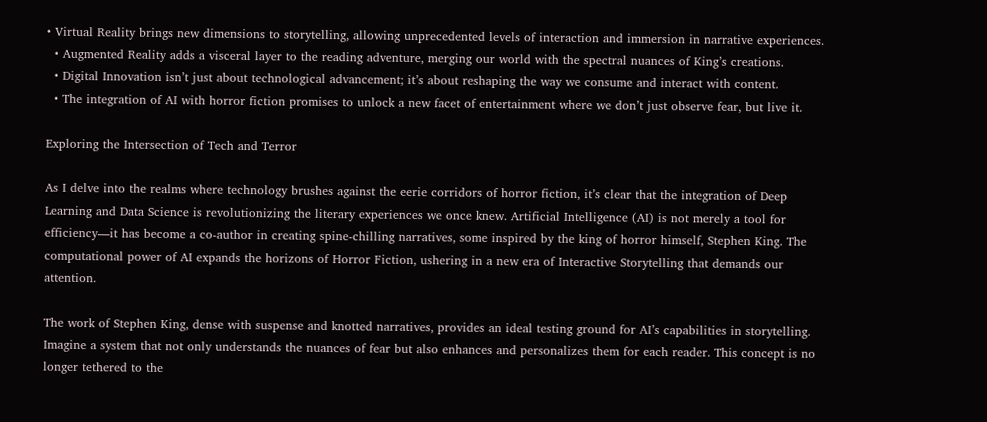• Virtual Reality brings new dimensions to storytelling, allowing unprecedented levels of interaction and immersion in narrative experiences.
  • Augmented Reality adds a visceral layer to the reading adventure, merging our world with the spectral nuances of King’s creations.
  • Digital Innovation isn’t just about technological advancement; it’s about reshaping the way we consume and interact with content.
  • The integration of AI with horror fiction promises to unlock a new facet of entertainment where we don’t just observe fear, but live it.

Exploring the Intersection of Tech and Terror

As I delve into the realms where technology brushes against the eerie corridors of horror fiction, it’s clear that the integration of Deep Learning and Data Science is revolutionizing the literary experiences we once knew. Artificial Intelligence (AI) is not merely a tool for efficiency—it has become a co-author in creating spine-chilling narratives, some inspired by the king of horror himself, Stephen King. The computational power of AI expands the horizons of Horror Fiction, ushering in a new era of Interactive Storytelling that demands our attention.

The work of Stephen King, dense with suspense and knotted narratives, provides an ideal testing ground for AI’s capabilities in storytelling. Imagine a system that not only understands the nuances of fear but also enhances and personalizes them for each reader. This concept is no longer tethered to the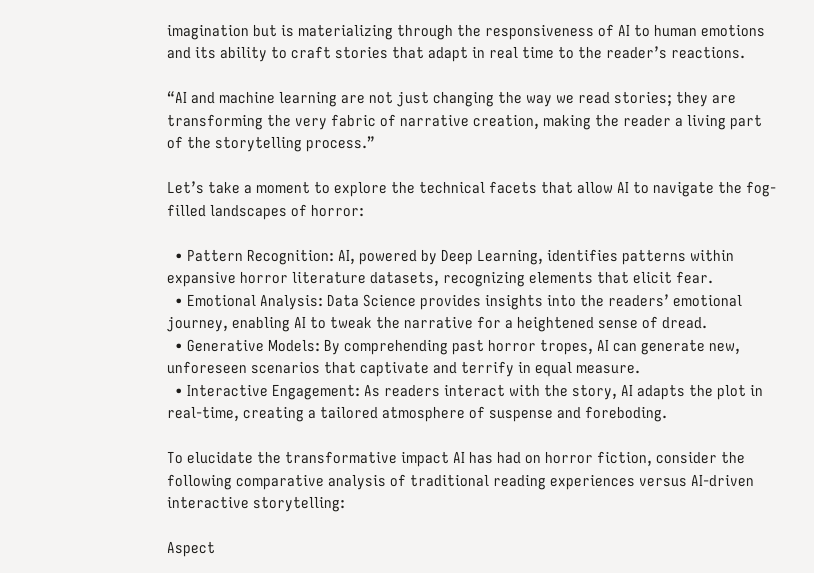imagination but is materializing through the responsiveness of AI to human emotions and its ability to craft stories that adapt in real time to the reader’s reactions.

“AI and machine learning are not just changing the way we read stories; they are transforming the very fabric of narrative creation, making the reader a living part of the storytelling process.”

Let’s take a moment to explore the technical facets that allow AI to navigate the fog-filled landscapes of horror:

  • Pattern Recognition: AI, powered by Deep Learning, identifies patterns within expansive horror literature datasets, recognizing elements that elicit fear.
  • Emotional Analysis: Data Science provides insights into the readers’ emotional journey, enabling AI to tweak the narrative for a heightened sense of dread.
  • Generative Models: By comprehending past horror tropes, AI can generate new, unforeseen scenarios that captivate and terrify in equal measure.
  • Interactive Engagement: As readers interact with the story, AI adapts the plot in real-time, creating a tailored atmosphere of suspense and foreboding.

To elucidate the transformative impact AI has had on horror fiction, consider the following comparative analysis of traditional reading experiences versus AI-driven interactive storytelling:

Aspect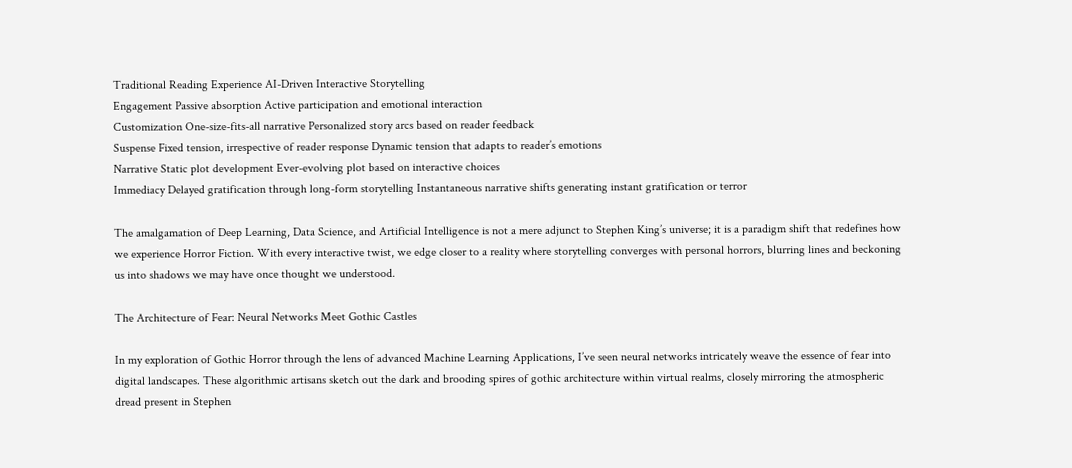Traditional Reading Experience AI-Driven Interactive Storytelling
Engagement Passive absorption Active participation and emotional interaction
Customization One-size-fits-all narrative Personalized story arcs based on reader feedback
Suspense Fixed tension, irrespective of reader response Dynamic tension that adapts to reader’s emotions
Narrative Static plot development Ever-evolving plot based on interactive choices
Immediacy Delayed gratification through long-form storytelling Instantaneous narrative shifts generating instant gratification or terror

The amalgamation of Deep Learning, Data Science, and Artificial Intelligence is not a mere adjunct to Stephen King’s universe; it is a paradigm shift that redefines how we experience Horror Fiction. With every interactive twist, we edge closer to a reality where storytelling converges with personal horrors, blurring lines and beckoning us into shadows we may have once thought we understood.

The Architecture of Fear: Neural Networks Meet Gothic Castles

In my exploration of Gothic Horror through the lens of advanced Machine Learning Applications, I’ve seen neural networks intricately weave the essence of fear into digital landscapes. These algorithmic artisans sketch out the dark and brooding spires of gothic architecture within virtual realms, closely mirroring the atmospheric dread present in Stephen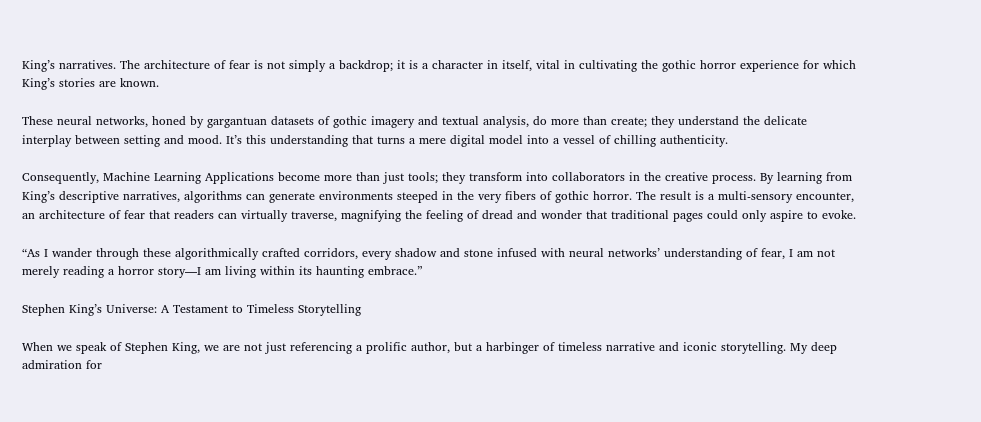King’s narratives. The architecture of fear is not simply a backdrop; it is a character in itself, vital in cultivating the gothic horror experience for which King’s stories are known.

These neural networks, honed by gargantuan datasets of gothic imagery and textual analysis, do more than create; they understand the delicate interplay between setting and mood. It’s this understanding that turns a mere digital model into a vessel of chilling authenticity.

Consequently, Machine Learning Applications become more than just tools; they transform into collaborators in the creative process. By learning from King’s descriptive narratives, algorithms can generate environments steeped in the very fibers of gothic horror. The result is a multi-sensory encounter, an architecture of fear that readers can virtually traverse, magnifying the feeling of dread and wonder that traditional pages could only aspire to evoke.

“As I wander through these algorithmically crafted corridors, every shadow and stone infused with neural networks’ understanding of fear, I am not merely reading a horror story—I am living within its haunting embrace.”

Stephen King’s Universe: A Testament to Timeless Storytelling

When we speak of Stephen King, we are not just referencing a prolific author, but a harbinger of timeless narrative and iconic storytelling. My deep admiration for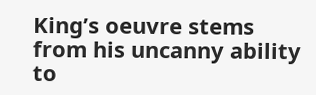King’s oeuvre stems from his uncanny ability to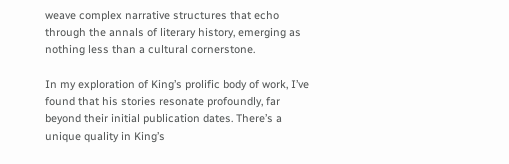weave complex narrative structures that echo through the annals of literary history, emerging as nothing less than a cultural cornerstone.

In my exploration of King’s prolific body of work, I’ve found that his stories resonate profoundly, far beyond their initial publication dates. There’s a unique quality in King’s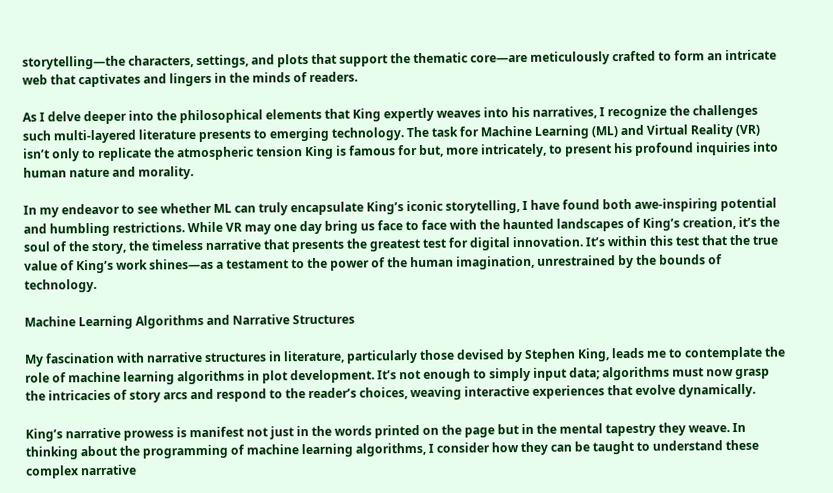storytelling—the characters, settings, and plots that support the thematic core—are meticulously crafted to form an intricate web that captivates and lingers in the minds of readers.

As I delve deeper into the philosophical elements that King expertly weaves into his narratives, I recognize the challenges such multi-layered literature presents to emerging technology. The task for Machine Learning (ML) and Virtual Reality (VR) isn’t only to replicate the atmospheric tension King is famous for but, more intricately, to present his profound inquiries into human nature and morality.

In my endeavor to see whether ML can truly encapsulate King’s iconic storytelling, I have found both awe-inspiring potential and humbling restrictions. While VR may one day bring us face to face with the haunted landscapes of King’s creation, it’s the soul of the story, the timeless narrative that presents the greatest test for digital innovation. It’s within this test that the true value of King’s work shines—as a testament to the power of the human imagination, unrestrained by the bounds of technology.

Machine Learning Algorithms and Narrative Structures

My fascination with narrative structures in literature, particularly those devised by Stephen King, leads me to contemplate the role of machine learning algorithms in plot development. It’s not enough to simply input data; algorithms must now grasp the intricacies of story arcs and respond to the reader’s choices, weaving interactive experiences that evolve dynamically.

King’s narrative prowess is manifest not just in the words printed on the page but in the mental tapestry they weave. In thinking about the programming of machine learning algorithms, I consider how they can be taught to understand these complex narrative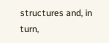structures and, in turn,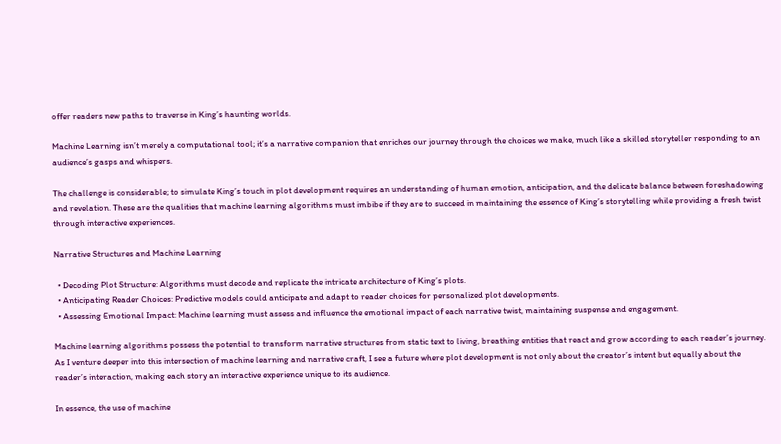offer readers new paths to traverse in King’s haunting worlds.

Machine Learning isn’t merely a computational tool; it’s a narrative companion that enriches our journey through the choices we make, much like a skilled storyteller responding to an audience’s gasps and whispers.

The challenge is considerable; to simulate King’s touch in plot development requires an understanding of human emotion, anticipation, and the delicate balance between foreshadowing and revelation. These are the qualities that machine learning algorithms must imbibe if they are to succeed in maintaining the essence of King’s storytelling while providing a fresh twist through interactive experiences.

Narrative Structures and Machine Learning

  • Decoding Plot Structure: Algorithms must decode and replicate the intricate architecture of King’s plots.
  • Anticipating Reader Choices: Predictive models could anticipate and adapt to reader choices for personalized plot developments.
  • Assessing Emotional Impact: Machine learning must assess and influence the emotional impact of each narrative twist, maintaining suspense and engagement.

Machine learning algorithms possess the potential to transform narrative structures from static text to living, breathing entities that react and grow according to each reader’s journey. As I venture deeper into this intersection of machine learning and narrative craft, I see a future where plot development is not only about the creator’s intent but equally about the reader’s interaction, making each story an interactive experience unique to its audience.

In essence, the use of machine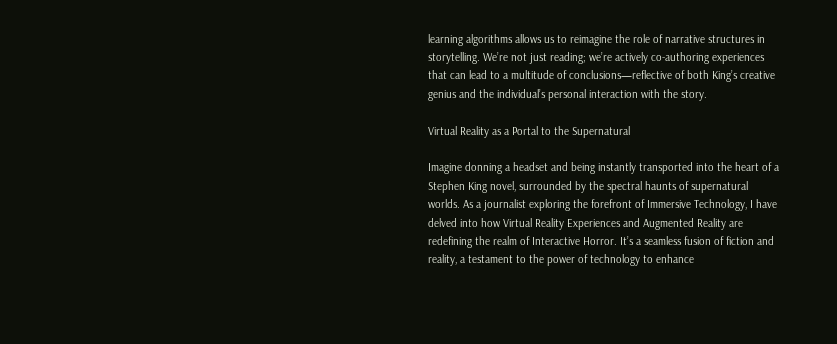learning algorithms allows us to reimagine the role of narrative structures in storytelling. We’re not just reading; we’re actively co-authoring experiences that can lead to a multitude of conclusions—reflective of both King’s creative genius and the individual’s personal interaction with the story.

Virtual Reality as a Portal to the Supernatural

Imagine donning a headset and being instantly transported into the heart of a Stephen King novel, surrounded by the spectral haunts of supernatural worlds. As a journalist exploring the forefront of Immersive Technology, I have delved into how Virtual Reality Experiences and Augmented Reality are redefining the realm of Interactive Horror. It’s a seamless fusion of fiction and reality, a testament to the power of technology to enhance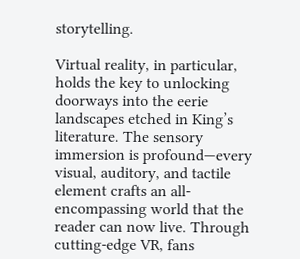storytelling.

Virtual reality, in particular, holds the key to unlocking doorways into the eerie landscapes etched in King’s literature. The sensory immersion is profound—every visual, auditory, and tactile element crafts an all-encompassing world that the reader can now live. Through cutting-edge VR, fans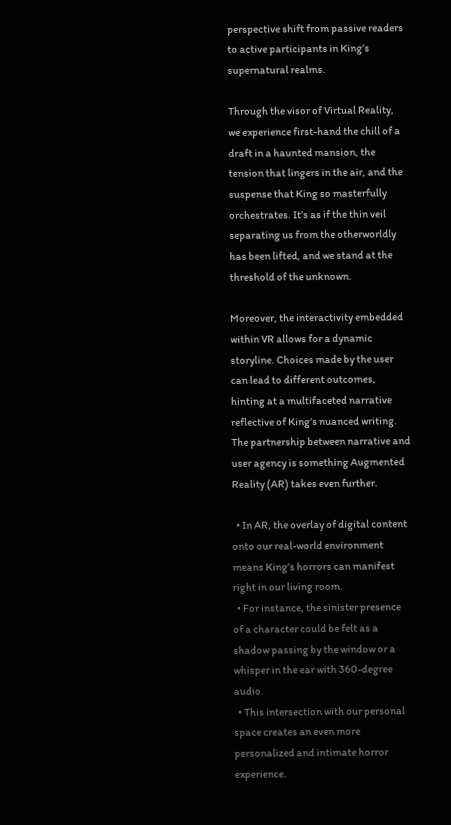perspective shift from passive readers to active participants in King’s supernatural realms.

Through the visor of Virtual Reality, we experience first-hand the chill of a draft in a haunted mansion, the tension that lingers in the air, and the suspense that King so masterfully orchestrates. It’s as if the thin veil separating us from the otherworldly has been lifted, and we stand at the threshold of the unknown.

Moreover, the interactivity embedded within VR allows for a dynamic storyline. Choices made by the user can lead to different outcomes, hinting at a multifaceted narrative reflective of King’s nuanced writing. The partnership between narrative and user agency is something Augmented Reality (AR) takes even further.

  • In AR, the overlay of digital content onto our real-world environment means King’s horrors can manifest right in our living room.
  • For instance, the sinister presence of a character could be felt as a shadow passing by the window or a whisper in the ear with 360-degree audio.
  • This intersection with our personal space creates an even more personalized and intimate horror experience.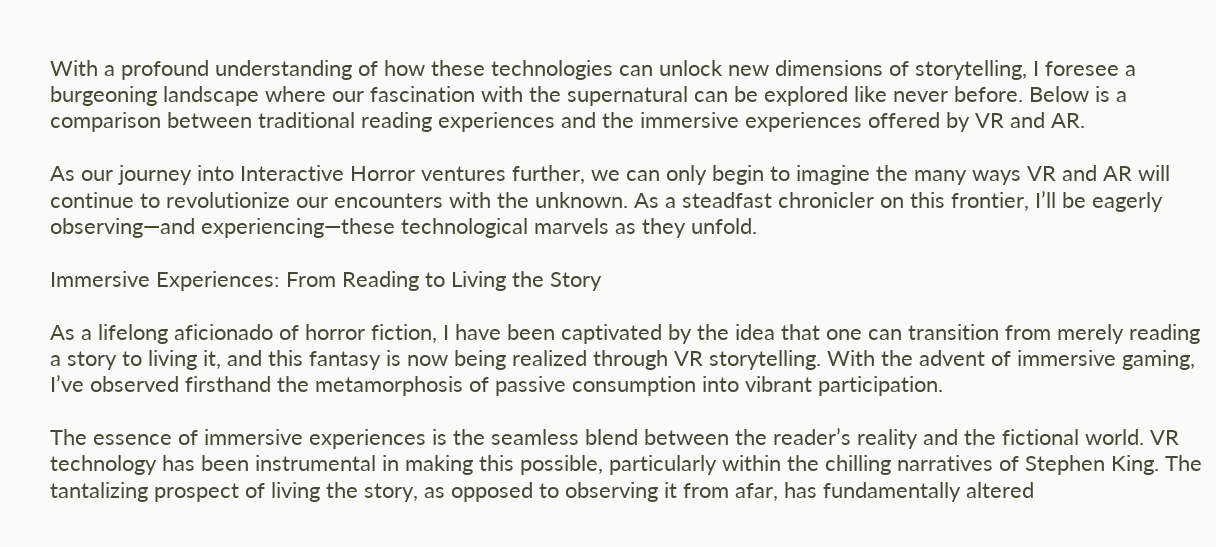With a profound understanding of how these technologies can unlock new dimensions of storytelling, I foresee a burgeoning landscape where our fascination with the supernatural can be explored like never before. Below is a comparison between traditional reading experiences and the immersive experiences offered by VR and AR.

As our journey into Interactive Horror ventures further, we can only begin to imagine the many ways VR and AR will continue to revolutionize our encounters with the unknown. As a steadfast chronicler on this frontier, I’ll be eagerly observing—and experiencing—these technological marvels as they unfold.

Immersive Experiences: From Reading to Living the Story

As a lifelong aficionado of horror fiction, I have been captivated by the idea that one can transition from merely reading a story to living it, and this fantasy is now being realized through VR storytelling. With the advent of immersive gaming, I’ve observed firsthand the metamorphosis of passive consumption into vibrant participation.

The essence of immersive experiences is the seamless blend between the reader’s reality and the fictional world. VR technology has been instrumental in making this possible, particularly within the chilling narratives of Stephen King. The tantalizing prospect of living the story, as opposed to observing it from afar, has fundamentally altered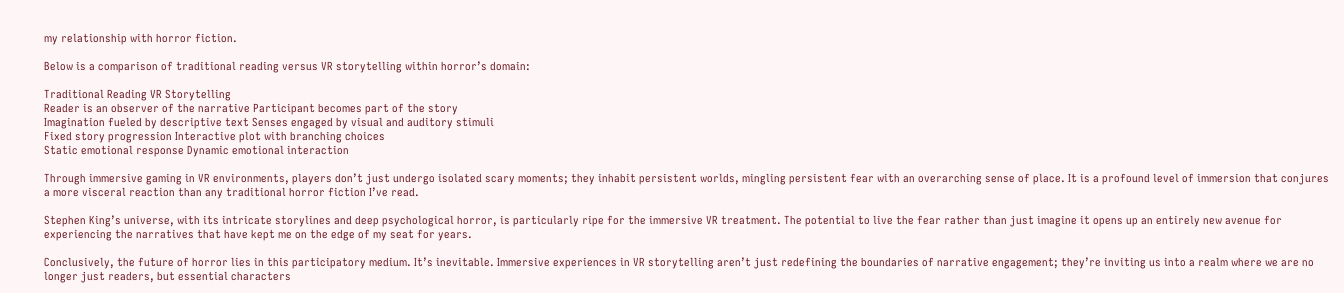my relationship with horror fiction.

Below is a comparison of traditional reading versus VR storytelling within horror’s domain:

Traditional Reading VR Storytelling
Reader is an observer of the narrative Participant becomes part of the story
Imagination fueled by descriptive text Senses engaged by visual and auditory stimuli
Fixed story progression Interactive plot with branching choices
Static emotional response Dynamic emotional interaction

Through immersive gaming in VR environments, players don’t just undergo isolated scary moments; they inhabit persistent worlds, mingling persistent fear with an overarching sense of place. It is a profound level of immersion that conjures a more visceral reaction than any traditional horror fiction I’ve read.

Stephen King’s universe, with its intricate storylines and deep psychological horror, is particularly ripe for the immersive VR treatment. The potential to live the fear rather than just imagine it opens up an entirely new avenue for experiencing the narratives that have kept me on the edge of my seat for years.

Conclusively, the future of horror lies in this participatory medium. It’s inevitable. Immersive experiences in VR storytelling aren’t just redefining the boundaries of narrative engagement; they’re inviting us into a realm where we are no longer just readers, but essential characters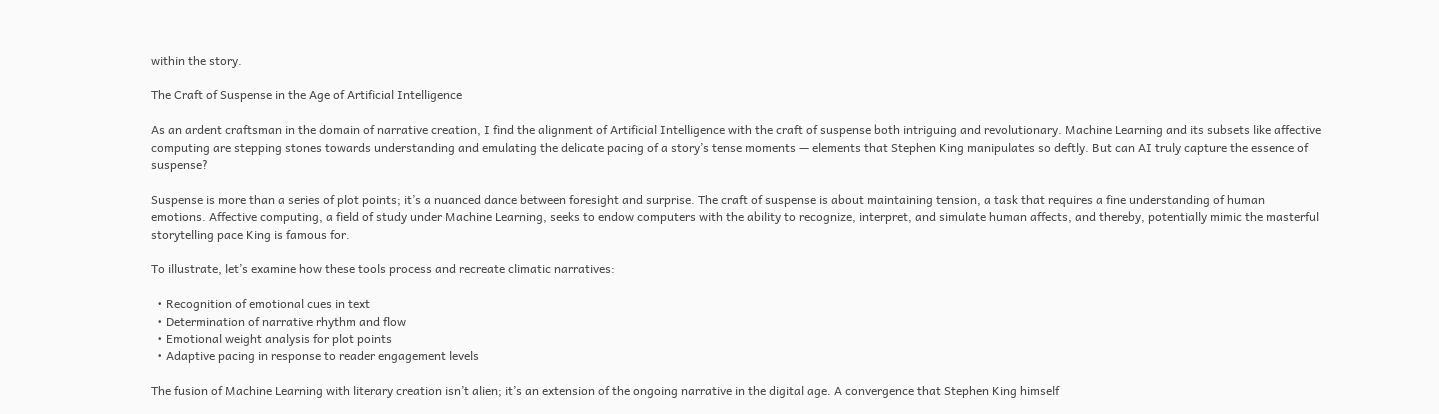within the story.

The Craft of Suspense in the Age of Artificial Intelligence

As an ardent craftsman in the domain of narrative creation, I find the alignment of Artificial Intelligence with the craft of suspense both intriguing and revolutionary. Machine Learning and its subsets like affective computing are stepping stones towards understanding and emulating the delicate pacing of a story’s tense moments — elements that Stephen King manipulates so deftly. But can AI truly capture the essence of suspense?

Suspense is more than a series of plot points; it’s a nuanced dance between foresight and surprise. The craft of suspense is about maintaining tension, a task that requires a fine understanding of human emotions. Affective computing, a field of study under Machine Learning, seeks to endow computers with the ability to recognize, interpret, and simulate human affects, and thereby, potentially mimic the masterful storytelling pace King is famous for.

To illustrate, let’s examine how these tools process and recreate climatic narratives:

  • Recognition of emotional cues in text
  • Determination of narrative rhythm and flow
  • Emotional weight analysis for plot points
  • Adaptive pacing in response to reader engagement levels

The fusion of Machine Learning with literary creation isn’t alien; it’s an extension of the ongoing narrative in the digital age. A convergence that Stephen King himself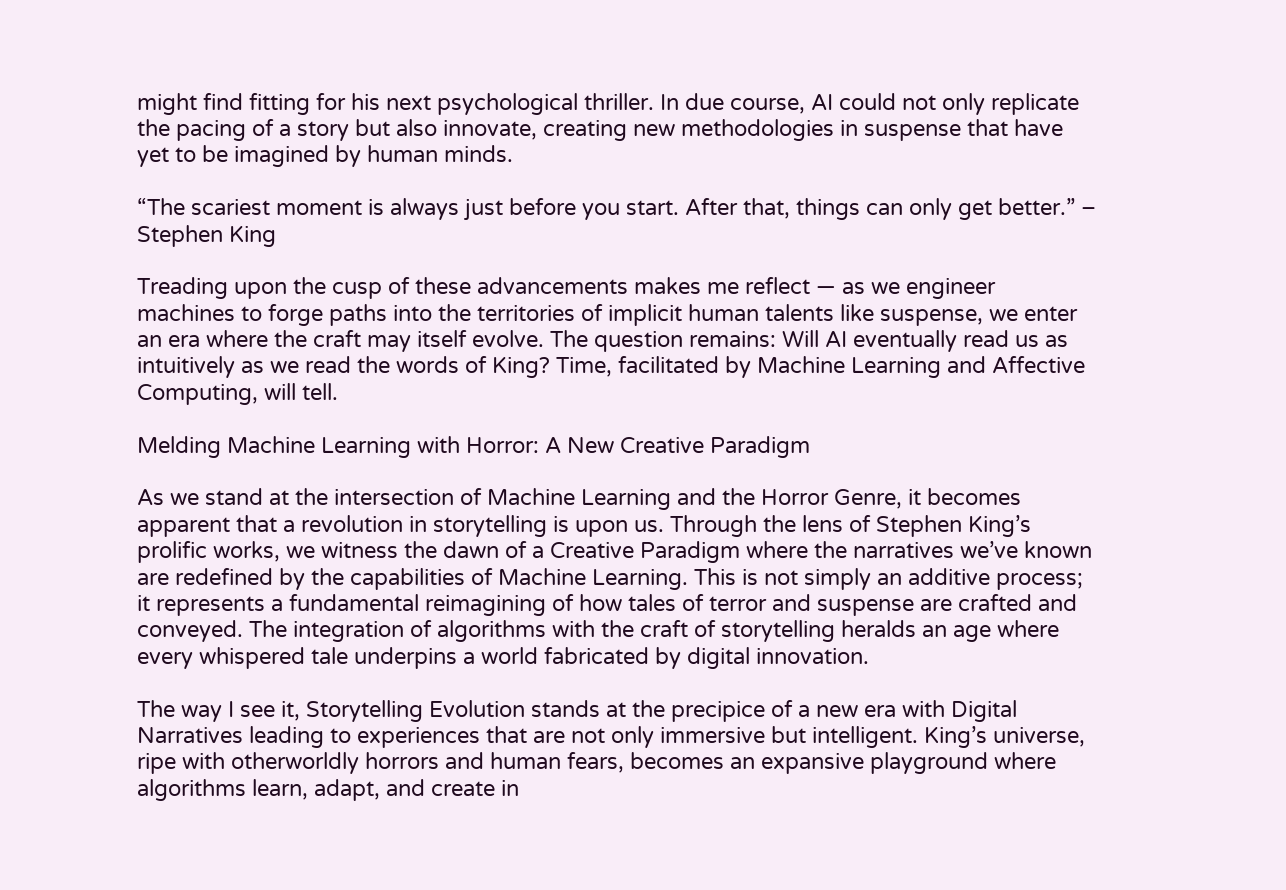might find fitting for his next psychological thriller. In due course, AI could not only replicate the pacing of a story but also innovate, creating new methodologies in suspense that have yet to be imagined by human minds.

“The scariest moment is always just before you start. After that, things can only get better.” – Stephen King

Treading upon the cusp of these advancements makes me reflect — as we engineer machines to forge paths into the territories of implicit human talents like suspense, we enter an era where the craft may itself evolve. The question remains: Will AI eventually read us as intuitively as we read the words of King? Time, facilitated by Machine Learning and Affective Computing, will tell.

Melding Machine Learning with Horror: A New Creative Paradigm

As we stand at the intersection of Machine Learning and the Horror Genre, it becomes apparent that a revolution in storytelling is upon us. Through the lens of Stephen King’s prolific works, we witness the dawn of a Creative Paradigm where the narratives we’ve known are redefined by the capabilities of Machine Learning. This is not simply an additive process; it represents a fundamental reimagining of how tales of terror and suspense are crafted and conveyed. The integration of algorithms with the craft of storytelling heralds an age where every whispered tale underpins a world fabricated by digital innovation.

The way I see it, Storytelling Evolution stands at the precipice of a new era with Digital Narratives leading to experiences that are not only immersive but intelligent. King’s universe, ripe with otherworldly horrors and human fears, becomes an expansive playground where algorithms learn, adapt, and create in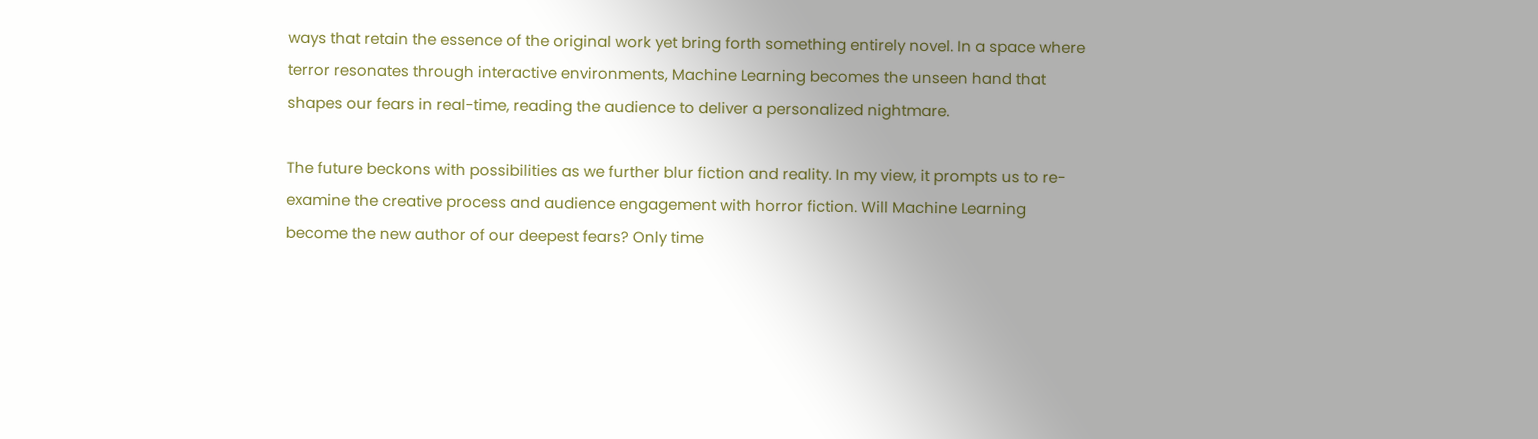ways that retain the essence of the original work yet bring forth something entirely novel. In a space where terror resonates through interactive environments, Machine Learning becomes the unseen hand that shapes our fears in real-time, reading the audience to deliver a personalized nightmare.

The future beckons with possibilities as we further blur fiction and reality. In my view, it prompts us to re-examine the creative process and audience engagement with horror fiction. Will Machine Learning become the new author of our deepest fears? Only time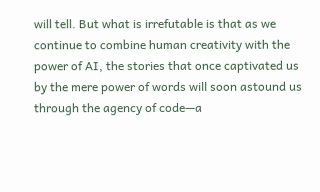will tell. But what is irrefutable is that as we continue to combine human creativity with the power of AI, the stories that once captivated us by the mere power of words will soon astound us through the agency of code—a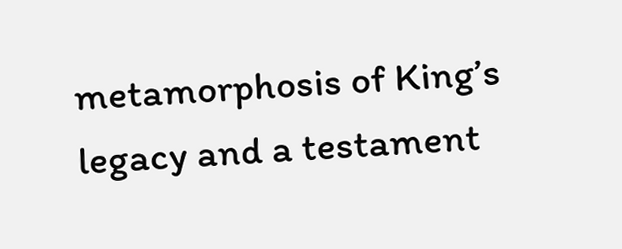metamorphosis of King’s legacy and a testament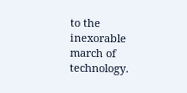to the inexorable march of technology.